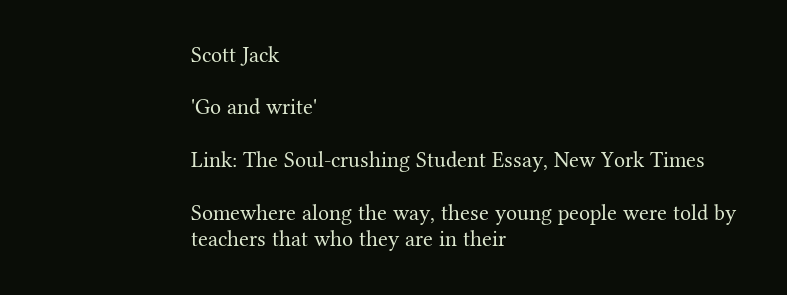Scott Jack

'Go and write'

Link: The Soul-crushing Student Essay, New York Times

Somewhere along the way, these young people were told by teachers that who they are in their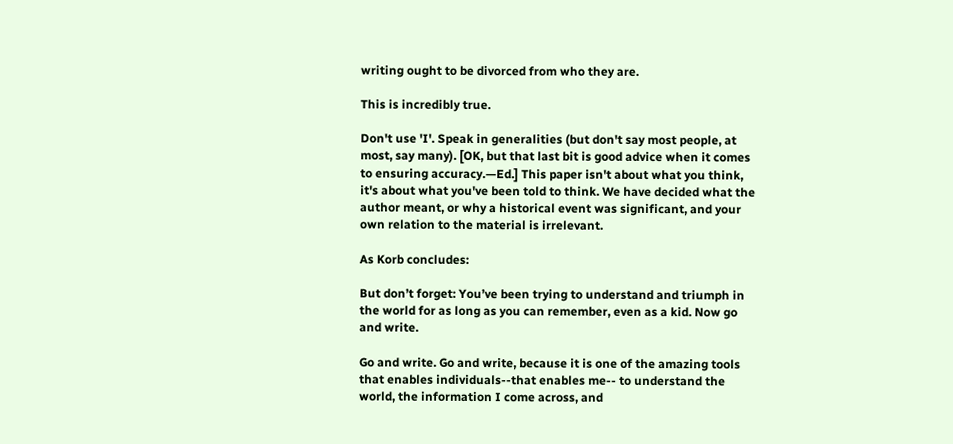writing ought to be divorced from who they are.

This is incredibly true.

Don't use 'I'. Speak in generalities (but don't say most people, at most, say many). [OK, but that last bit is good advice when it comes to ensuring accuracy.—Ed.] This paper isn't about what you think, it's about what you've been told to think. We have decided what the author meant, or why a historical event was significant, and your own relation to the material is irrelevant.

As Korb concludes:

But don’t forget: You’ve been trying to understand and triumph in the world for as long as you can remember, even as a kid. Now go and write.

Go and write. Go and write, because it is one of the amazing tools that enables individuals--that enables me-- to understand the world, the information I come across, and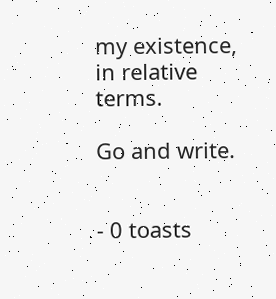my existence, in relative terms.

Go and write.


- 0 toasts